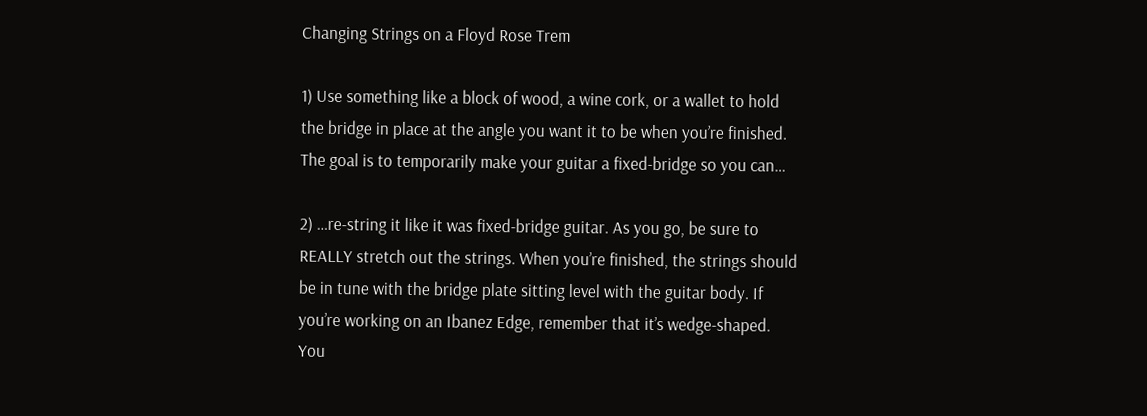Changing Strings on a Floyd Rose Trem

1) Use something like a block of wood, a wine cork, or a wallet to hold the bridge in place at the angle you want it to be when you’re finished. The goal is to temporarily make your guitar a fixed-bridge so you can…

2) …re-string it like it was fixed-bridge guitar. As you go, be sure to REALLY stretch out the strings. When you’re finished, the strings should be in tune with the bridge plate sitting level with the guitar body. If you’re working on an Ibanez Edge, remember that it’s wedge-shaped. You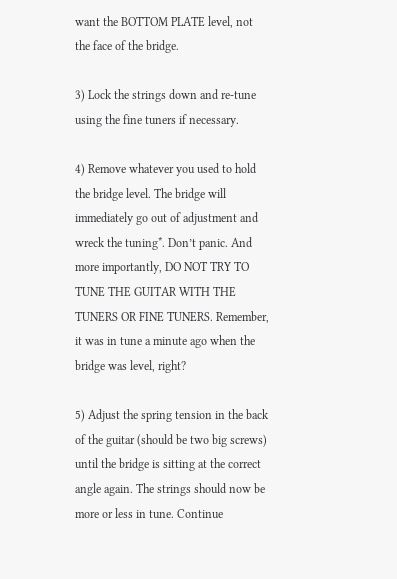want the BOTTOM PLATE level, not the face of the bridge.

3) Lock the strings down and re-tune using the fine tuners if necessary.

4) Remove whatever you used to hold the bridge level. The bridge will immediately go out of adjustment and wreck the tuning*. Don’t panic. And more importantly, DO NOT TRY TO TUNE THE GUITAR WITH THE TUNERS OR FINE TUNERS. Remember, it was in tune a minute ago when the bridge was level, right?

5) Adjust the spring tension in the back of the guitar (should be two big screws) until the bridge is sitting at the correct angle again. The strings should now be more or less in tune. Continue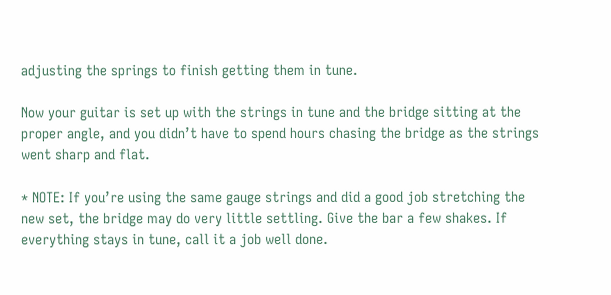adjusting the springs to finish getting them in tune.

Now your guitar is set up with the strings in tune and the bridge sitting at the proper angle, and you didn’t have to spend hours chasing the bridge as the strings went sharp and flat.

* NOTE: If you’re using the same gauge strings and did a good job stretching the new set, the bridge may do very little settling. Give the bar a few shakes. If everything stays in tune, call it a job well done.